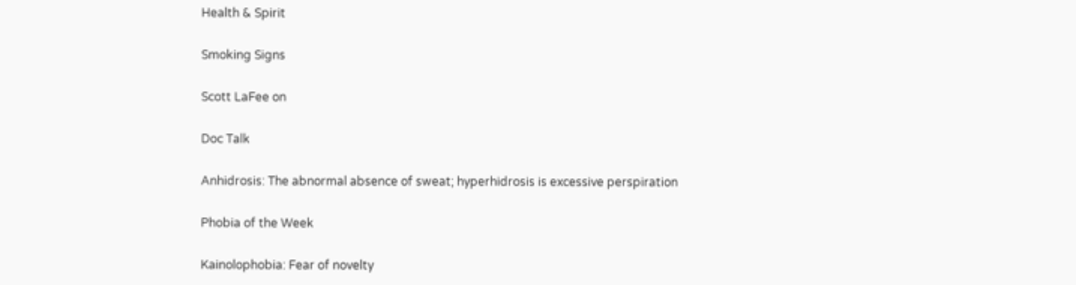Health & Spirit

Smoking Signs

Scott LaFee on

Doc Talk

Anhidrosis: The abnormal absence of sweat; hyperhidrosis is excessive perspiration

Phobia of the Week

Kainolophobia: Fear of novelty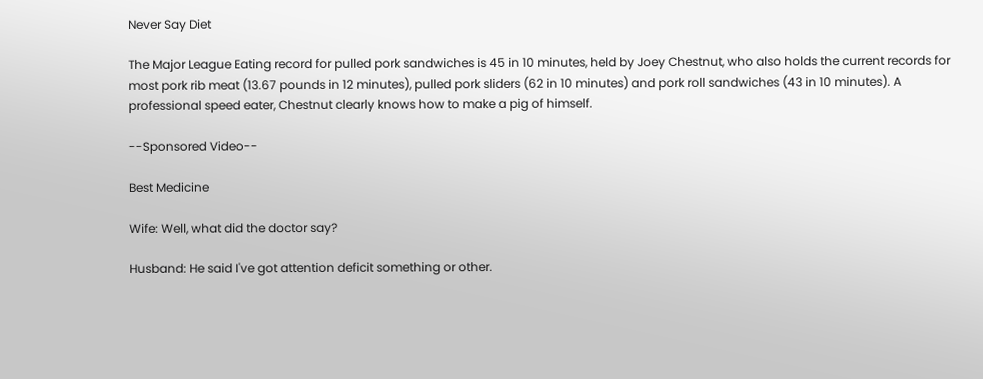Never Say Diet

The Major League Eating record for pulled pork sandwiches is 45 in 10 minutes, held by Joey Chestnut, who also holds the current records for most pork rib meat (13.67 pounds in 12 minutes), pulled pork sliders (62 in 10 minutes) and pork roll sandwiches (43 in 10 minutes). A professional speed eater, Chestnut clearly knows how to make a pig of himself.

--Sponsored Video--

Best Medicine

Wife: Well, what did the doctor say?

Husband: He said I've got attention deficit something or other.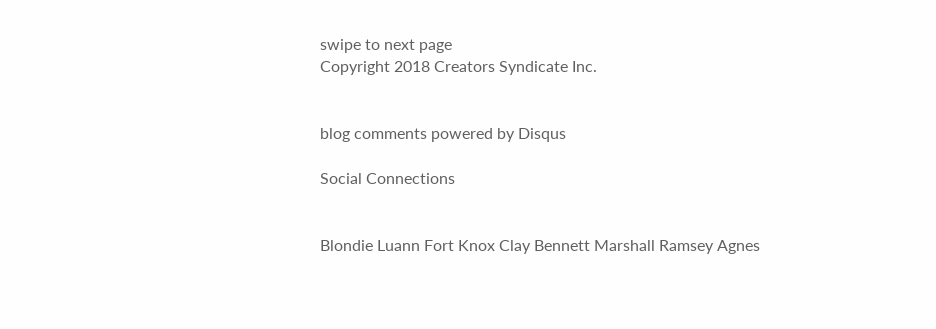swipe to next page
Copyright 2018 Creators Syndicate Inc.


blog comments powered by Disqus

Social Connections


Blondie Luann Fort Knox Clay Bennett Marshall Ramsey Agnes